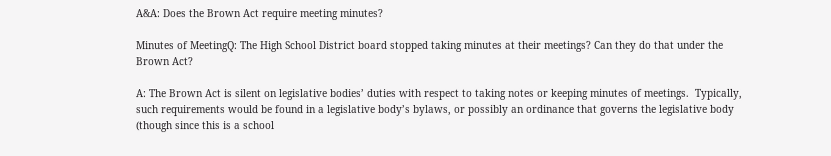A&A: Does the Brown Act require meeting minutes?

Minutes of MeetingQ: The High School District board stopped taking minutes at their meetings? Can they do that under the Brown Act?

A: The Brown Act is silent on legislative bodies’ duties with respect to taking notes or keeping minutes of meetings.  Typically, such requirements would be found in a legislative body’s bylaws, or possibly an ordinance that governs the legislative body (though since this is a school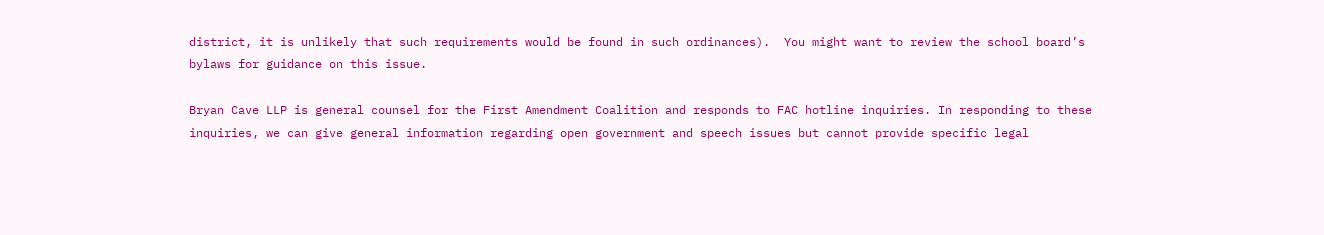district, it is unlikely that such requirements would be found in such ordinances).  You might want to review the school board’s bylaws for guidance on this issue.

Bryan Cave LLP is general counsel for the First Amendment Coalition and responds to FAC hotline inquiries. In responding to these inquiries, we can give general information regarding open government and speech issues but cannot provide specific legal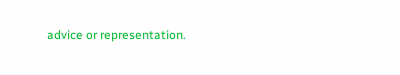advice or representation.